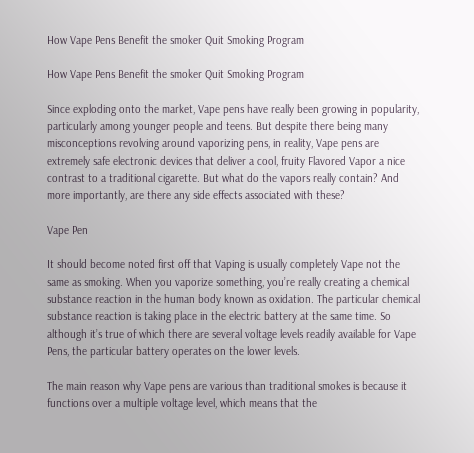How Vape Pens Benefit the smoker Quit Smoking Program

How Vape Pens Benefit the smoker Quit Smoking Program

Since exploding onto the market, Vape pens have really been growing in popularity, particularly among younger people and teens. But despite there being many misconceptions revolving around vaporizing pens, in reality, Vape pens are extremely safe electronic devices that deliver a cool, fruity Flavored Vapor a nice contrast to a traditional cigarette. But what do the vapors really contain? And more importantly, are there any side effects associated with these?

Vape Pen

It should become noted first off that Vaping is usually completely Vape not the same as smoking. When you vaporize something, you’re really creating a chemical substance reaction in the human body known as oxidation. The particular chemical substance reaction is taking place in the electric battery at the same time. So although it’s true of which there are several voltage levels readily available for Vape Pens, the particular battery operates on the lower levels.

The main reason why Vape pens are various than traditional smokes is because it functions over a multiple voltage level, which means that the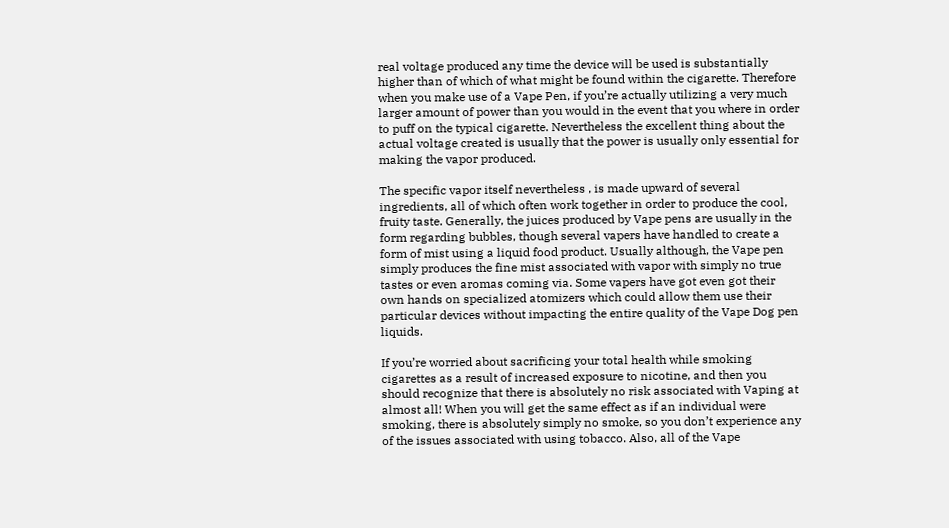real voltage produced any time the device will be used is substantially higher than of which of what might be found within the cigarette. Therefore when you make use of a Vape Pen, if you’re actually utilizing a very much larger amount of power than you would in the event that you where in order to puff on the typical cigarette. Nevertheless the excellent thing about the actual voltage created is usually that the power is usually only essential for making the vapor produced.

The specific vapor itself nevertheless , is made upward of several ingredients, all of which often work together in order to produce the cool, fruity taste. Generally, the juices produced by Vape pens are usually in the form regarding bubbles, though several vapers have handled to create a form of mist using a liquid food product. Usually although, the Vape pen simply produces the fine mist associated with vapor with simply no true tastes or even aromas coming via. Some vapers have got even got their own hands on specialized atomizers which could allow them use their particular devices without impacting the entire quality of the Vape Dog pen liquids.

If you’re worried about sacrificing your total health while smoking cigarettes as a result of increased exposure to nicotine, and then you should recognize that there is absolutely no risk associated with Vaping at almost all! When you will get the same effect as if an individual were smoking, there is absolutely simply no smoke, so you don’t experience any of the issues associated with using tobacco. Also, all of the Vape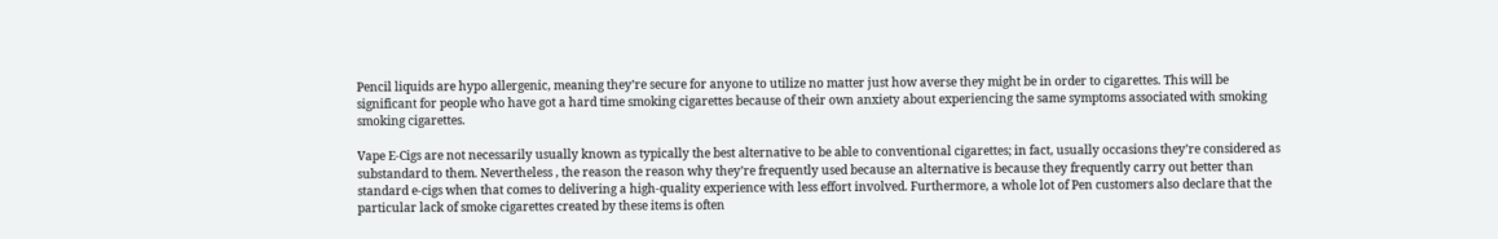Pencil liquids are hypo allergenic, meaning they’re secure for anyone to utilize no matter just how averse they might be in order to cigarettes. This will be significant for people who have got a hard time smoking cigarettes because of their own anxiety about experiencing the same symptoms associated with smoking smoking cigarettes.

Vape E-Cigs are not necessarily usually known as typically the best alternative to be able to conventional cigarettes; in fact, usually occasions they’re considered as substandard to them. Nevertheless , the reason the reason why they’re frequently used because an alternative is because they frequently carry out better than standard e-cigs when that comes to delivering a high-quality experience with less effort involved. Furthermore, a whole lot of Pen customers also declare that the particular lack of smoke cigarettes created by these items is often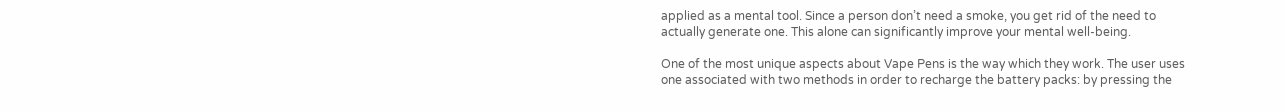applied as a mental tool. Since a person don’t need a smoke, you get rid of the need to actually generate one. This alone can significantly improve your mental well-being.

One of the most unique aspects about Vape Pens is the way which they work. The user uses one associated with two methods in order to recharge the battery packs: by pressing the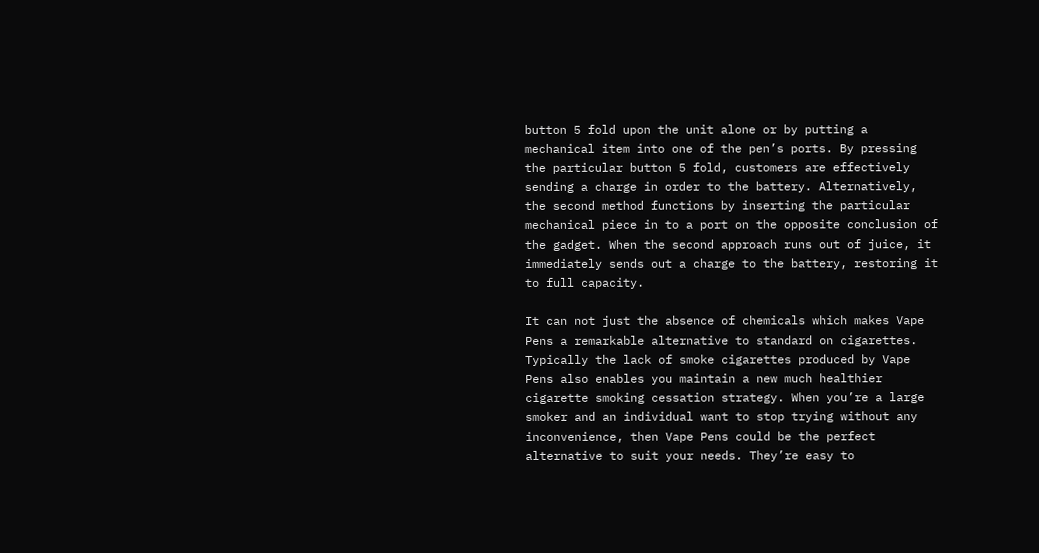button 5 fold upon the unit alone or by putting a mechanical item into one of the pen’s ports. By pressing the particular button 5 fold, customers are effectively sending a charge in order to the battery. Alternatively, the second method functions by inserting the particular mechanical piece in to a port on the opposite conclusion of the gadget. When the second approach runs out of juice, it immediately sends out a charge to the battery, restoring it to full capacity.

It can not just the absence of chemicals which makes Vape Pens a remarkable alternative to standard on cigarettes. Typically the lack of smoke cigarettes produced by Vape Pens also enables you maintain a new much healthier cigarette smoking cessation strategy. When you’re a large smoker and an individual want to stop trying without any inconvenience, then Vape Pens could be the perfect alternative to suit your needs. They’re easy to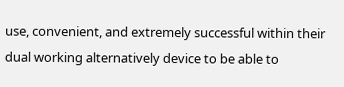use, convenient, and extremely successful within their dual working alternatively device to be able to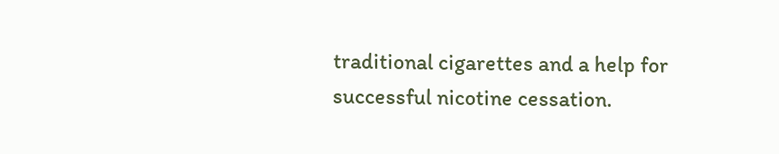traditional cigarettes and a help for successful nicotine cessation.